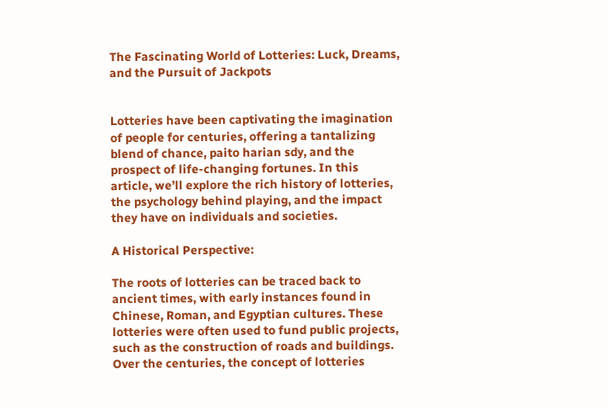The Fascinating World of Lotteries: Luck, Dreams, and the Pursuit of Jackpots


Lotteries have been captivating the imagination of people for centuries, offering a tantalizing blend of chance, paito harian sdy, and the prospect of life-changing fortunes. In this article, we’ll explore the rich history of lotteries, the psychology behind playing, and the impact they have on individuals and societies.

A Historical Perspective:

The roots of lotteries can be traced back to ancient times, with early instances found in Chinese, Roman, and Egyptian cultures. These lotteries were often used to fund public projects, such as the construction of roads and buildings. Over the centuries, the concept of lotteries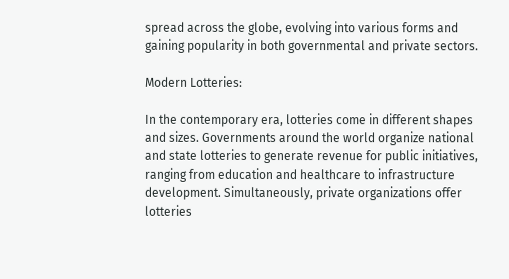spread across the globe, evolving into various forms and gaining popularity in both governmental and private sectors.

Modern Lotteries:

In the contemporary era, lotteries come in different shapes and sizes. Governments around the world organize national and state lotteries to generate revenue for public initiatives, ranging from education and healthcare to infrastructure development. Simultaneously, private organizations offer lotteries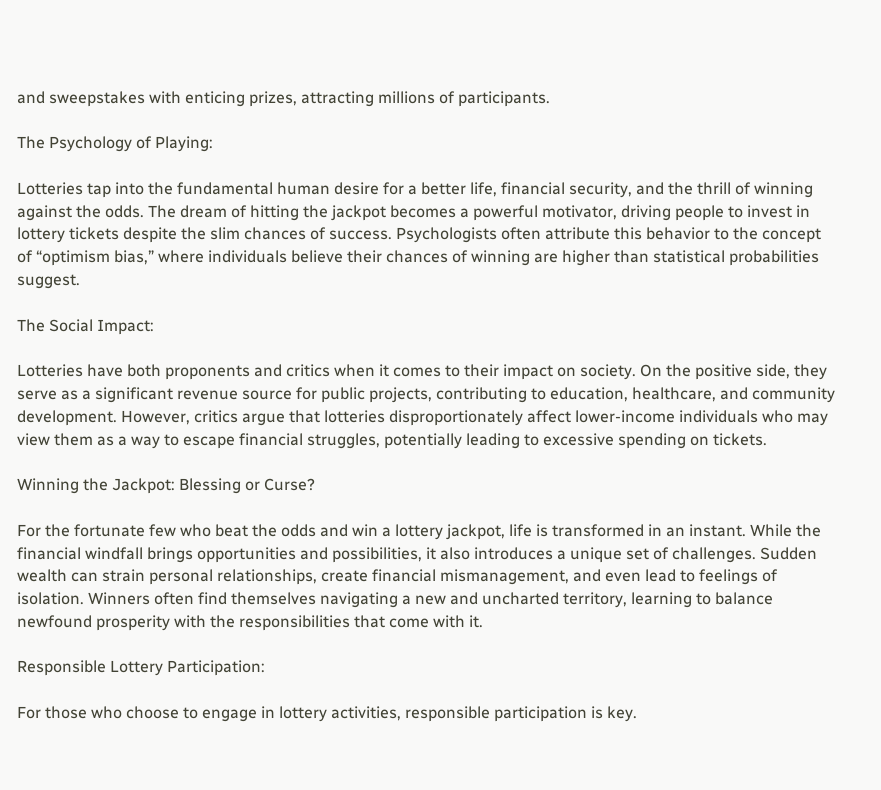and sweepstakes with enticing prizes, attracting millions of participants.

The Psychology of Playing:

Lotteries tap into the fundamental human desire for a better life, financial security, and the thrill of winning against the odds. The dream of hitting the jackpot becomes a powerful motivator, driving people to invest in lottery tickets despite the slim chances of success. Psychologists often attribute this behavior to the concept of “optimism bias,” where individuals believe their chances of winning are higher than statistical probabilities suggest.

The Social Impact:

Lotteries have both proponents and critics when it comes to their impact on society. On the positive side, they serve as a significant revenue source for public projects, contributing to education, healthcare, and community development. However, critics argue that lotteries disproportionately affect lower-income individuals who may view them as a way to escape financial struggles, potentially leading to excessive spending on tickets.

Winning the Jackpot: Blessing or Curse?

For the fortunate few who beat the odds and win a lottery jackpot, life is transformed in an instant. While the financial windfall brings opportunities and possibilities, it also introduces a unique set of challenges. Sudden wealth can strain personal relationships, create financial mismanagement, and even lead to feelings of isolation. Winners often find themselves navigating a new and uncharted territory, learning to balance newfound prosperity with the responsibilities that come with it.

Responsible Lottery Participation:

For those who choose to engage in lottery activities, responsible participation is key.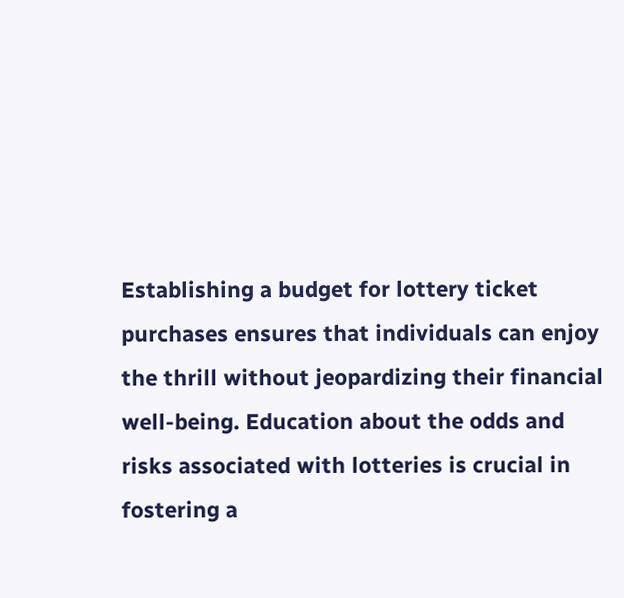Establishing a budget for lottery ticket purchases ensures that individuals can enjoy the thrill without jeopardizing their financial well-being. Education about the odds and risks associated with lotteries is crucial in fostering a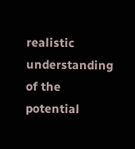realistic understanding of the potential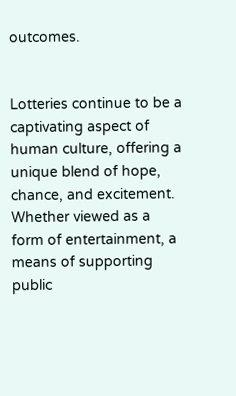outcomes.


Lotteries continue to be a captivating aspect of human culture, offering a unique blend of hope, chance, and excitement. Whether viewed as a form of entertainment, a means of supporting public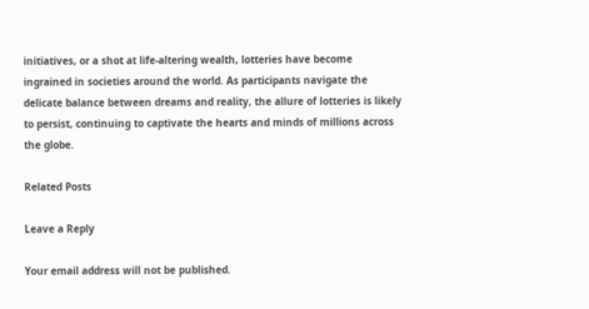initiatives, or a shot at life-altering wealth, lotteries have become ingrained in societies around the world. As participants navigate the delicate balance between dreams and reality, the allure of lotteries is likely to persist, continuing to captivate the hearts and minds of millions across the globe.

Related Posts

Leave a Reply

Your email address will not be published.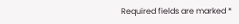Required fields are marked *